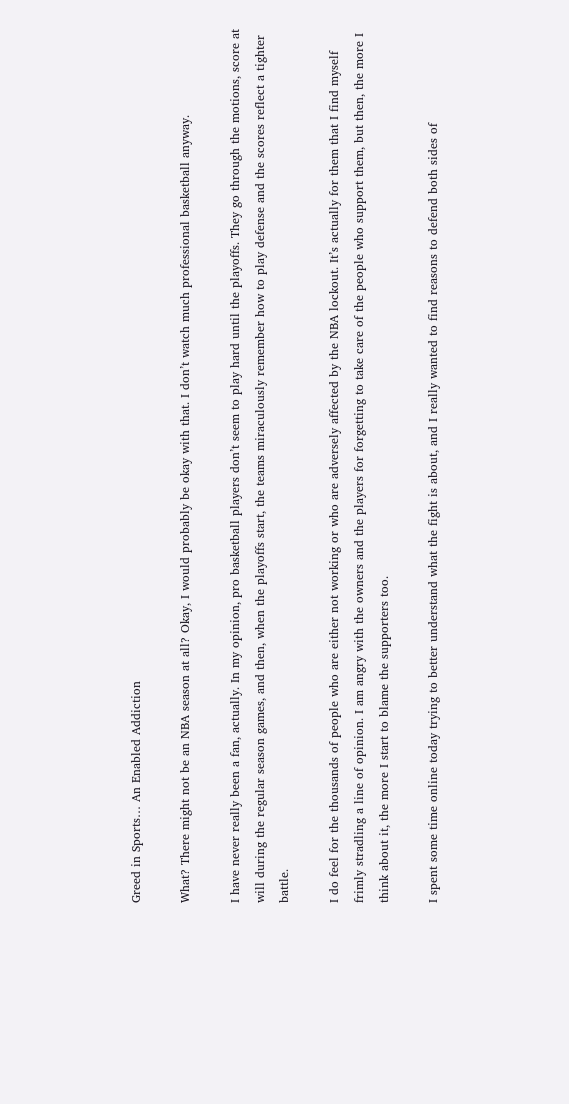Greed in Sports… An Enabled Addiction

What? There might not be an NBA season at all? Okay, I would probably be okay with that. I don’t watch much professional basketball anyway.

I have never really been a fan, actually. In my opinion, pro basketball players don’t seem to play hard until the playoffs. They go through the motions, score at will during the regular season games, and then, when the playoffs start, the teams miraculously remember how to play defense and the scores reflect a tighter battle.

I do feel for the thousands of people who are either not working or who are adversely affected by the NBA lockout. It’s actually for them that I find myself frimly stradling a line of opinion. I am angry with the owners and the players for forgetting to take care of the people who support them, but then, the more I think about it, the more I start to blame the supporters too.

I spent some time online today trying to better understand what the fight is about, and I really wanted to find reasons to defend both sides of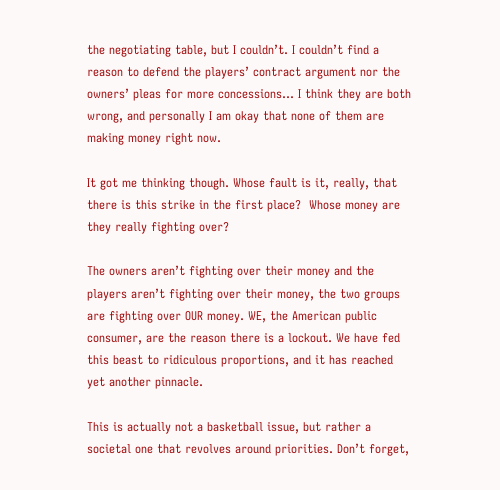the negotiating table, but I couldn’t. I couldn’t find a reason to defend the players’ contract argument nor the owners’ pleas for more concessions… I think they are both wrong, and personally I am okay that none of them are making money right now.

It got me thinking though. Whose fault is it, really, that there is this strike in the first place?  Whose money are they really fighting over?

The owners aren’t fighting over their money and the players aren’t fighting over their money, the two groups are fighting over OUR money. WE, the American public consumer, are the reason there is a lockout. We have fed this beast to ridiculous proportions, and it has reached yet another pinnacle.

This is actually not a basketball issue, but rather a societal one that revolves around priorities. Don’t forget,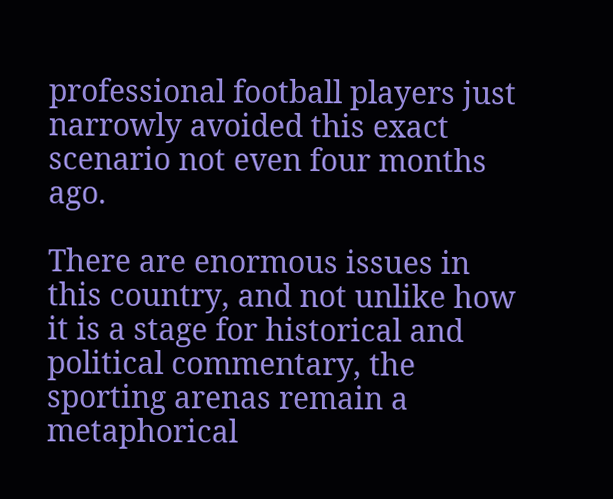professional football players just narrowly avoided this exact scenario not even four months ago.

There are enormous issues in this country, and not unlike how it is a stage for historical and political commentary, the sporting arenas remain a metaphorical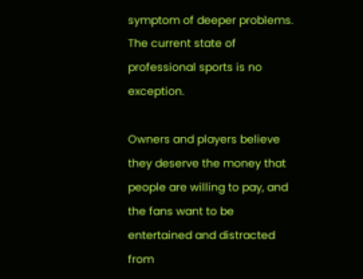symptom of deeper problems. The current state of professional sports is no exception.

Owners and players believe they deserve the money that people are willing to pay, and the fans want to be entertained and distracted from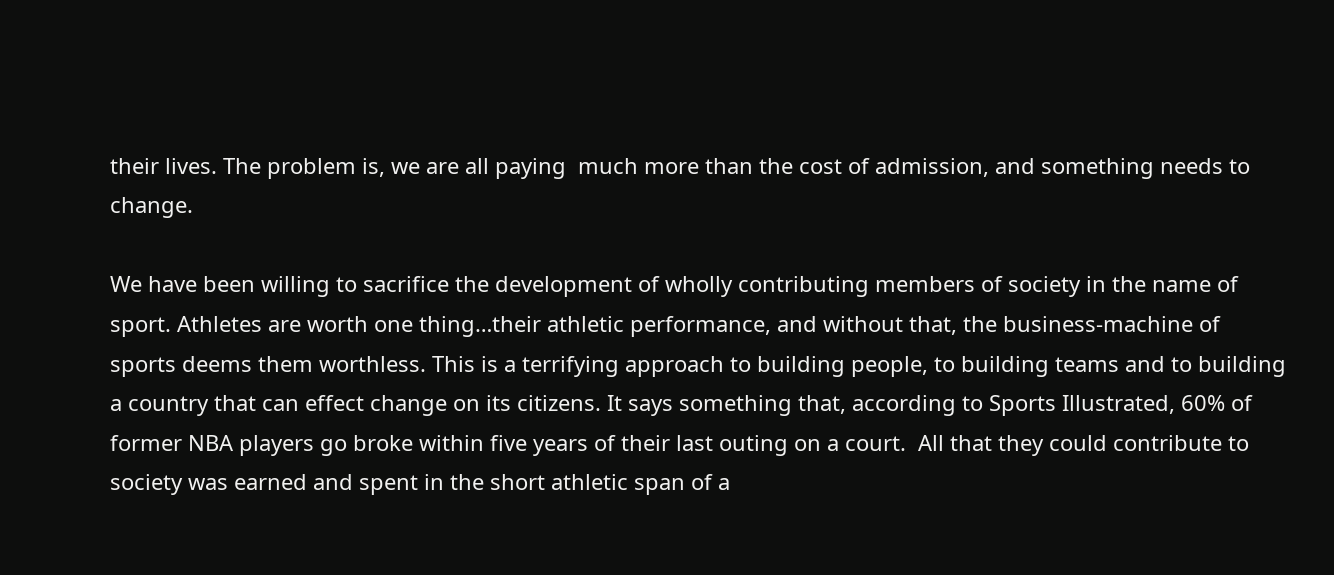their lives. The problem is, we are all paying  much more than the cost of admission, and something needs to change.

We have been willing to sacrifice the development of wholly contributing members of society in the name of sport. Athletes are worth one thing…their athletic performance, and without that, the business-machine of sports deems them worthless. This is a terrifying approach to building people, to building teams and to building a country that can effect change on its citizens. It says something that, according to Sports Illustrated, 60% of former NBA players go broke within five years of their last outing on a court.  All that they could contribute to society was earned and spent in the short athletic span of a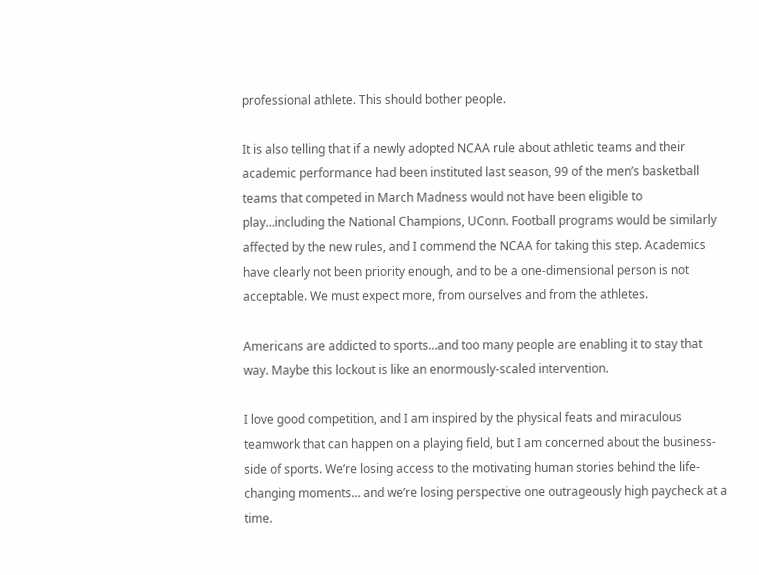professional athlete. This should bother people.

It is also telling that if a newly adopted NCAA rule about athletic teams and their academic performance had been instituted last season, 99 of the men’s basketball teams that competed in March Madness would not have been eligible to play…including the National Champions, UConn. Football programs would be similarly affected by the new rules, and I commend the NCAA for taking this step. Academics have clearly not been priority enough, and to be a one-dimensional person is not acceptable. We must expect more, from ourselves and from the athletes.

Americans are addicted to sports…and too many people are enabling it to stay that way. Maybe this lockout is like an enormously-scaled intervention.

I love good competition, and I am inspired by the physical feats and miraculous teamwork that can happen on a playing field, but I am concerned about the business-side of sports. We’re losing access to the motivating human stories behind the life-changing moments… and we’re losing perspective one outrageously high paycheck at a time.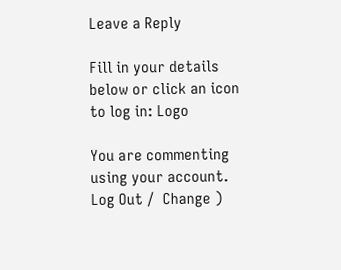Leave a Reply

Fill in your details below or click an icon to log in: Logo

You are commenting using your account. Log Out /  Change )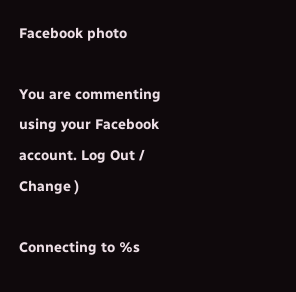Facebook photo

You are commenting using your Facebook account. Log Out /  Change )

Connecting to %s